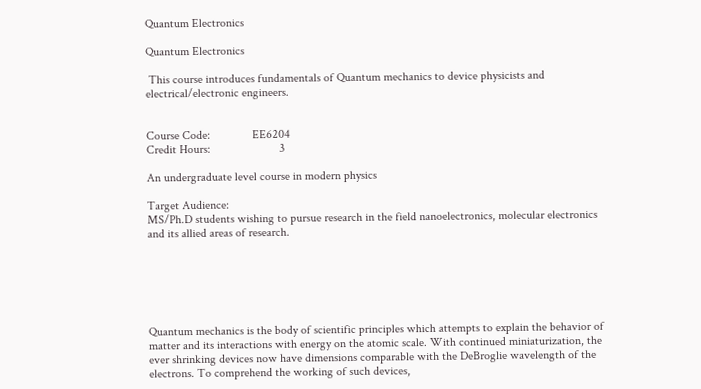Quantum Electronics

Quantum Electronics

 This course introduces fundamentals of Quantum mechanics to device physicists and electrical/electronic engineers.


Course Code:              EE6204
Credit Hours:                       3

An undergraduate level course in modern physics

Target Audience:
MS/Ph.D students wishing to pursue research in the field nanoelectronics, molecular electronics and its allied areas of research.






Quantum mechanics is the body of scientific principles which attempts to explain the behavior of matter and its interactions with energy on the atomic scale. With continued miniaturization, the ever shrinking devices now have dimensions comparable with the DeBroglie wavelength of the electrons. To comprehend the working of such devices,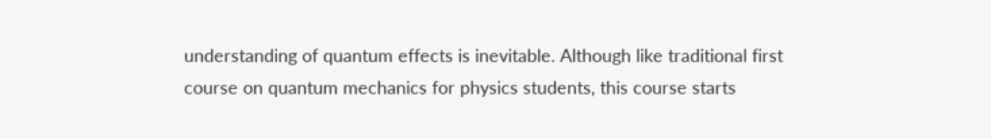understanding of quantum effects is inevitable. Although like traditional first course on quantum mechanics for physics students, this course starts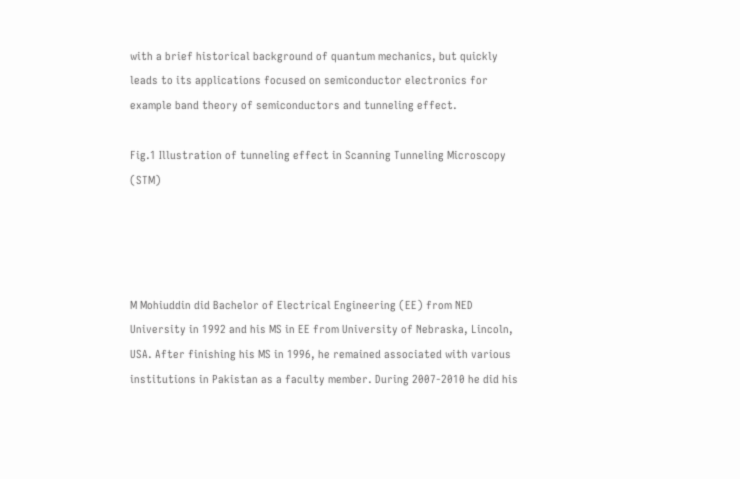with a brief historical background of quantum mechanics, but quickly leads to its applications focused on semiconductor electronics for example band theory of semiconductors and tunneling effect.

Fig.1 Illustration of tunneling effect in Scanning Tunneling Microscopy (STM)




M Mohiuddin did Bachelor of Electrical Engineering (EE) from NED University in 1992 and his MS in EE from University of Nebraska, Lincoln, USA. After finishing his MS in 1996, he remained associated with various institutions in Pakistan as a faculty member. During 2007-2010 he did his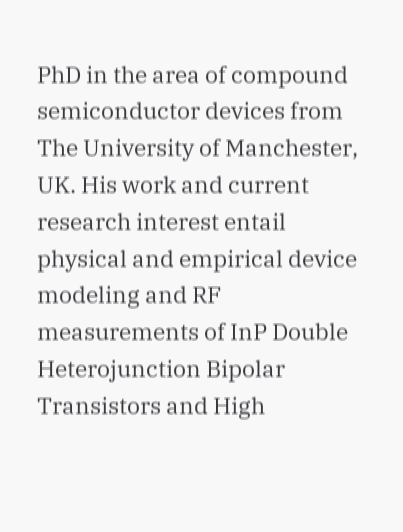PhD in the area of compound semiconductor devices from The University of Manchester, UK. His work and current research interest entail physical and empirical device modeling and RF measurements of InP Double Heterojunction Bipolar Transistors and High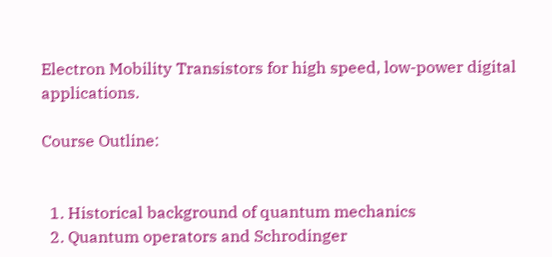Electron Mobility Transistors for high speed, low-power digital applications.

Course Outline:


  1. Historical background of quantum mechanics
  2. Quantum operators and Schrodinger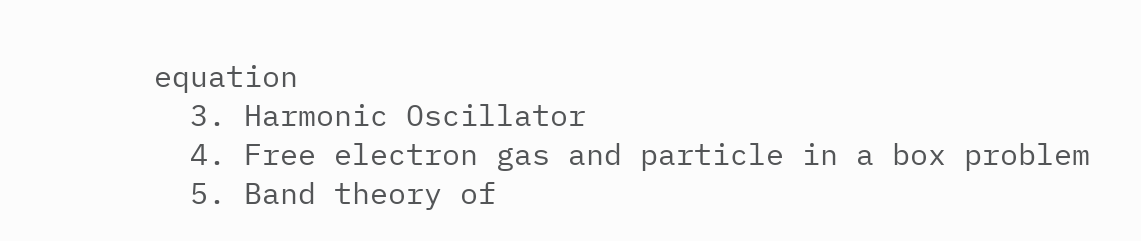equation
  3. Harmonic Oscillator
  4. Free electron gas and particle in a box problem
  5. Band theory of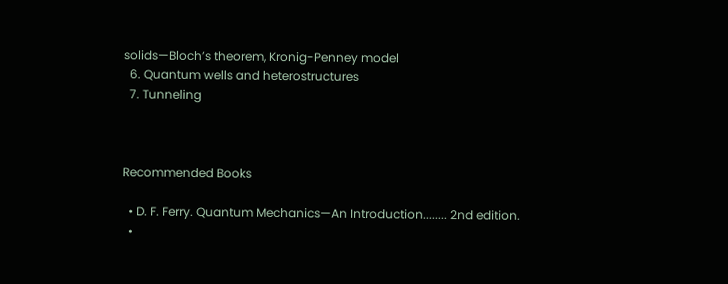solids—Bloch’s theorem, Kronig-Penney model
  6. Quantum wells and heterostructures
  7. Tunneling



Recommended Books

  • D. F. Ferry. Quantum Mechanics—An Introduction........ 2nd edition.
  •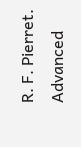R. F. Pierret. Advanced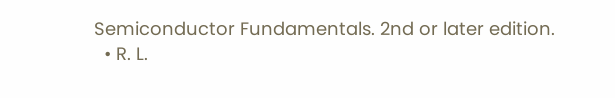Semiconductor Fundamentals. 2nd or later edition.
  • R. L.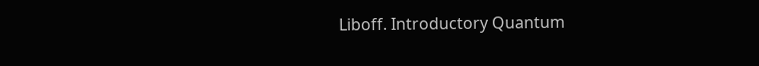Liboff. Introductory Quantum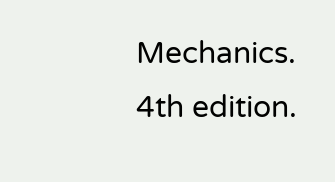Mechanics. 4th edition.